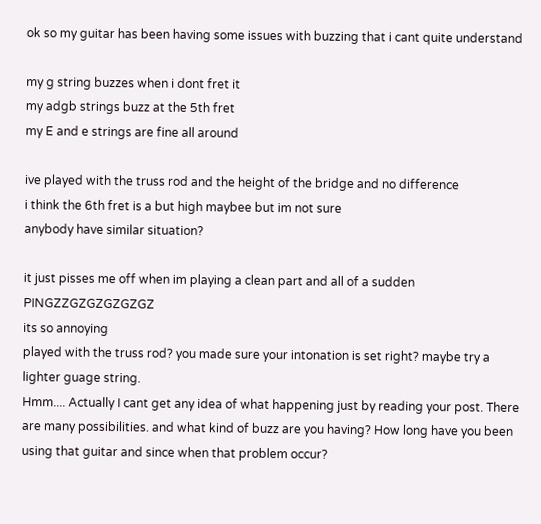ok so my guitar has been having some issues with buzzing that i cant quite understand

my g string buzzes when i dont fret it
my adgb strings buzz at the 5th fret
my E and e strings are fine all around

ive played with the truss rod and the height of the bridge and no difference
i think the 6th fret is a but high maybee but im not sure
anybody have similar situation?

it just pisses me off when im playing a clean part and all of a sudden PINGZZGZGZGZGZGZ
its so annoying
played with the truss rod? you made sure your intonation is set right? maybe try a lighter guage string.
Hmm.... Actually I cant get any idea of what happening just by reading your post. There are many possibilities. and what kind of buzz are you having? How long have you been using that guitar and since when that problem occur?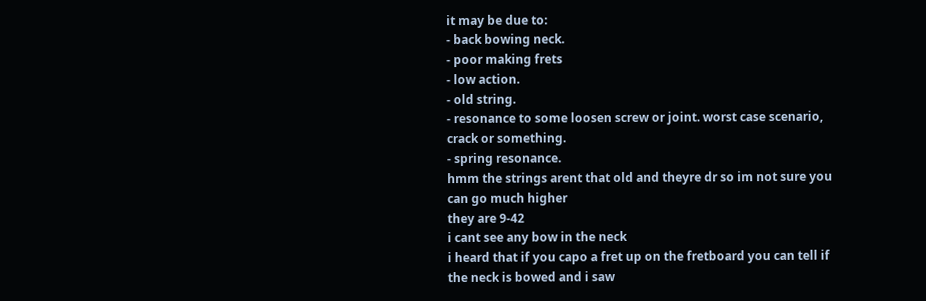it may be due to:
- back bowing neck.
- poor making frets
- low action.
- old string.
- resonance to some loosen screw or joint. worst case scenario, crack or something.
- spring resonance.
hmm the strings arent that old and theyre dr so im not sure you can go much higher
they are 9-42
i cant see any bow in the neck
i heard that if you capo a fret up on the fretboard you can tell if the neck is bowed and i saw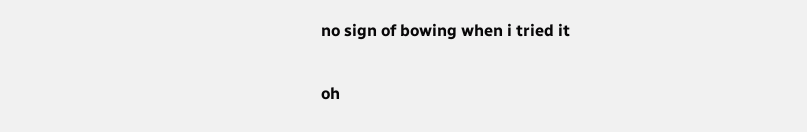no sign of bowing when i tried it

oh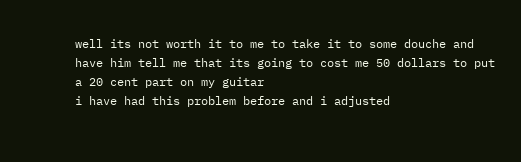well its not worth it to me to take it to some douche and have him tell me that its going to cost me 50 dollars to put a 20 cent part on my guitar
i have had this problem before and i adjusted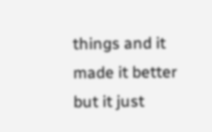things and it made it better but it just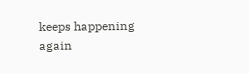keeps happening again